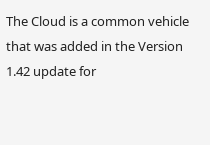The Cloud is a common vehicle that was added in the Version 1.42 update for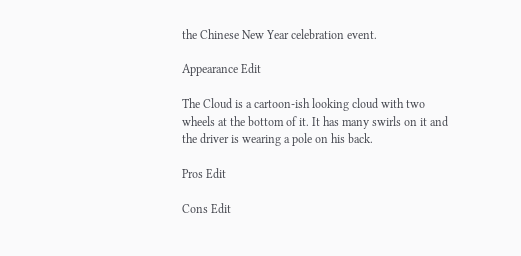the Chinese New Year celebration event.

Appearance Edit

The Cloud is a cartoon-ish looking cloud with two wheels at the bottom of it. It has many swirls on it and the driver is wearing a pole on his back.

Pros Edit

Cons Edit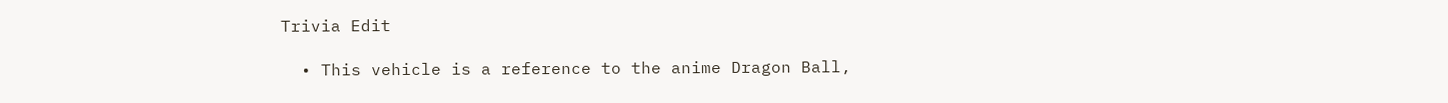Trivia Edit

  • This vehicle is a reference to the anime Dragon Ball,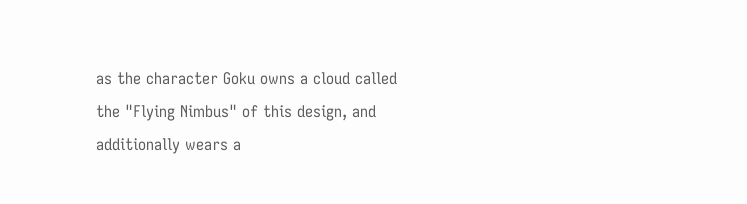as the character Goku owns a cloud called the "Flying Nimbus" of this design, and additionally wears a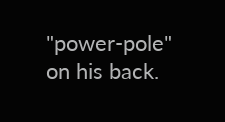"power-pole" on his back.